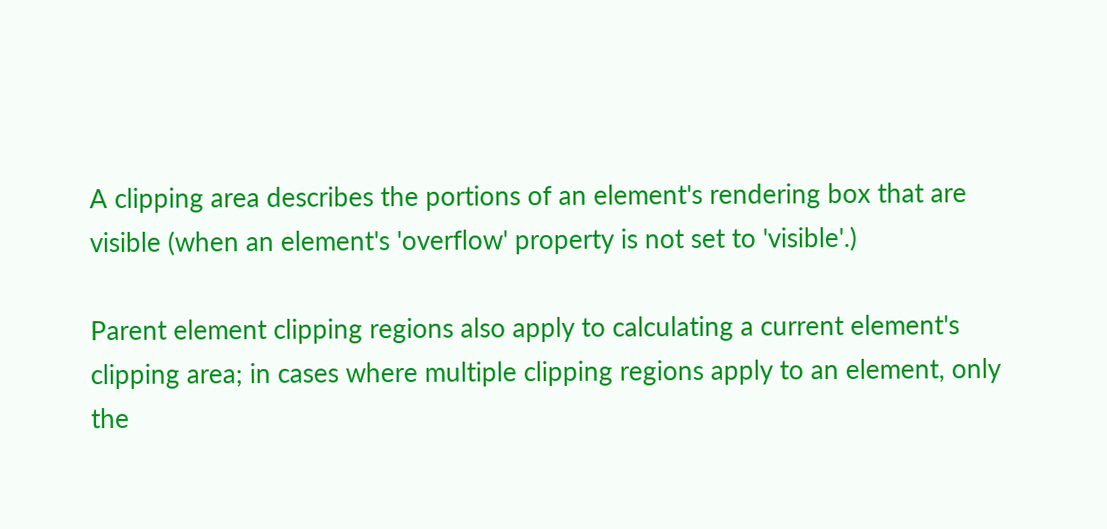A clipping area describes the portions of an element's rendering box that are visible (when an element's 'overflow' property is not set to 'visible'.)

Parent element clipping regions also apply to calculating a current element's clipping area; in cases where multiple clipping regions apply to an element, only the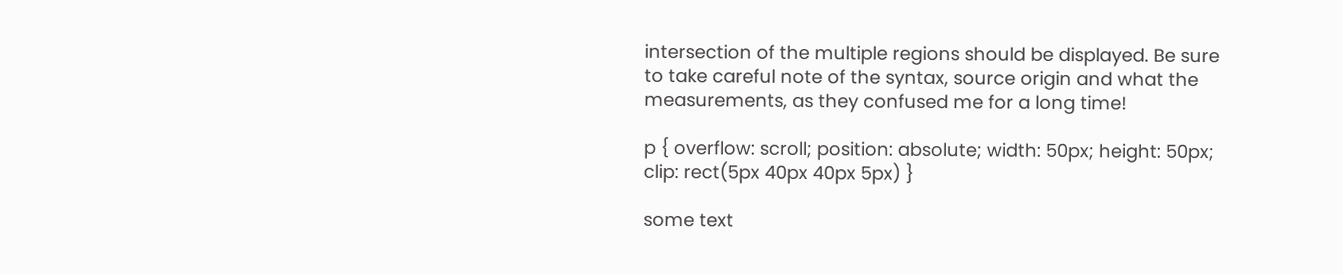intersection of the multiple regions should be displayed. Be sure to take careful note of the syntax, source origin and what the measurements, as they confused me for a long time!

p { overflow: scroll; position: absolute; width: 50px; height: 50px; clip: rect(5px 40px 40px 5px) }

some text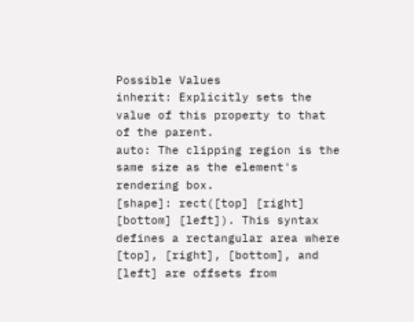Possible Values
inherit: Explicitly sets the value of this property to that of the parent.
auto: The clipping region is the same size as the element's rendering box.
[shape]: rect([top] [right] [bottom] [left]). This syntax defines a rectangular area where [top], [right], [bottom], and [left] are offsets from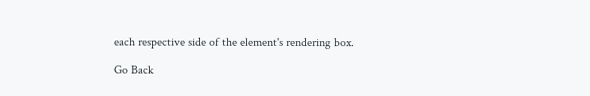each respective side of the element's rendering box.

Go Back